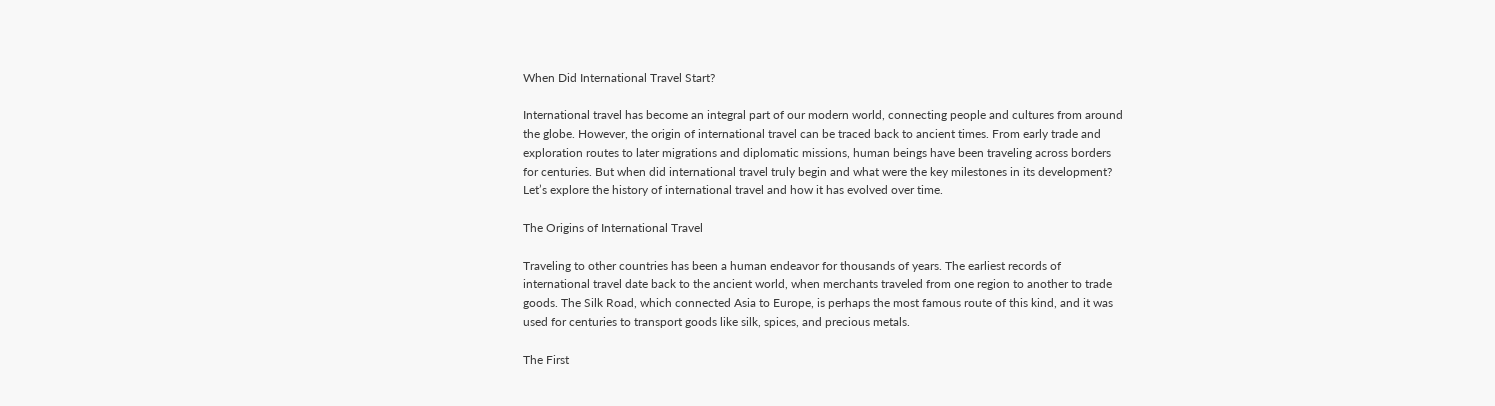When Did International Travel Start?

International travel has become an integral part of our modern world, connecting people and cultures from around the globe. However, the origin of international travel can be traced back to ancient times. From early trade and exploration routes to later migrations and diplomatic missions, human beings have been traveling across borders for centuries. But when did international travel truly begin and what were the key milestones in its development? Let’s explore the history of international travel and how it has evolved over time.

The Origins of International Travel

Traveling to other countries has been a human endeavor for thousands of years. The earliest records of international travel date back to the ancient world, when merchants traveled from one region to another to trade goods. The Silk Road, which connected Asia to Europe, is perhaps the most famous route of this kind, and it was used for centuries to transport goods like silk, spices, and precious metals.

The First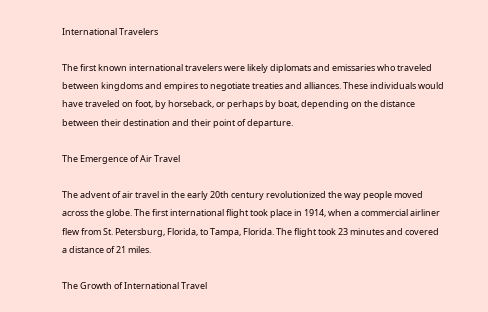International Travelers

The first known international travelers were likely diplomats and emissaries who traveled between kingdoms and empires to negotiate treaties and alliances. These individuals would have traveled on foot, by horseback, or perhaps by boat, depending on the distance between their destination and their point of departure.

The Emergence of Air Travel

The advent of air travel in the early 20th century revolutionized the way people moved across the globe. The first international flight took place in 1914, when a commercial airliner flew from St. Petersburg, Florida, to Tampa, Florida. The flight took 23 minutes and covered a distance of 21 miles.

The Growth of International Travel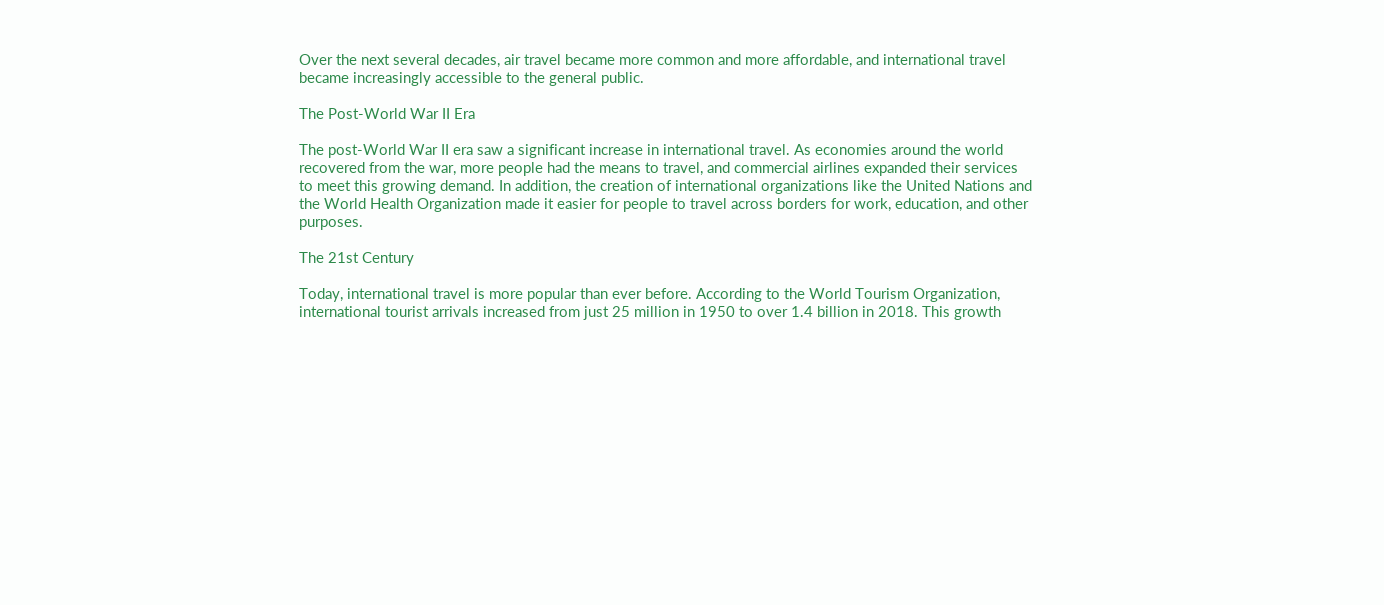Over the next several decades, air travel became more common and more affordable, and international travel became increasingly accessible to the general public.

The Post-World War II Era

The post-World War II era saw a significant increase in international travel. As economies around the world recovered from the war, more people had the means to travel, and commercial airlines expanded their services to meet this growing demand. In addition, the creation of international organizations like the United Nations and the World Health Organization made it easier for people to travel across borders for work, education, and other purposes.

The 21st Century

Today, international travel is more popular than ever before. According to the World Tourism Organization, international tourist arrivals increased from just 25 million in 1950 to over 1.4 billion in 2018. This growth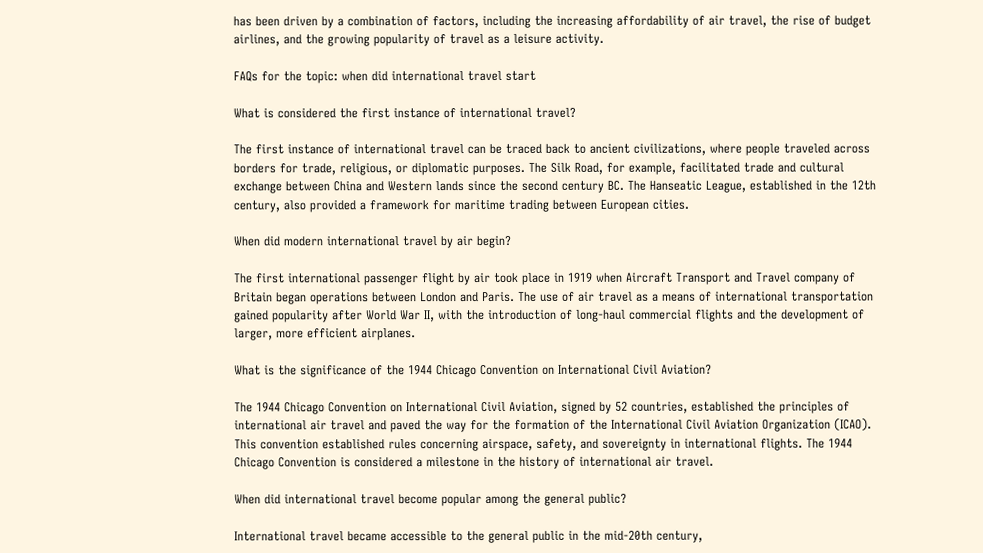has been driven by a combination of factors, including the increasing affordability of air travel, the rise of budget airlines, and the growing popularity of travel as a leisure activity.

FAQs for the topic: when did international travel start

What is considered the first instance of international travel?

The first instance of international travel can be traced back to ancient civilizations, where people traveled across borders for trade, religious, or diplomatic purposes. The Silk Road, for example, facilitated trade and cultural exchange between China and Western lands since the second century BC. The Hanseatic League, established in the 12th century, also provided a framework for maritime trading between European cities.

When did modern international travel by air begin?

The first international passenger flight by air took place in 1919 when Aircraft Transport and Travel company of Britain began operations between London and Paris. The use of air travel as a means of international transportation gained popularity after World War II, with the introduction of long-haul commercial flights and the development of larger, more efficient airplanes.

What is the significance of the 1944 Chicago Convention on International Civil Aviation?

The 1944 Chicago Convention on International Civil Aviation, signed by 52 countries, established the principles of international air travel and paved the way for the formation of the International Civil Aviation Organization (ICAO). This convention established rules concerning airspace, safety, and sovereignty in international flights. The 1944 Chicago Convention is considered a milestone in the history of international air travel.

When did international travel become popular among the general public?

International travel became accessible to the general public in the mid-20th century,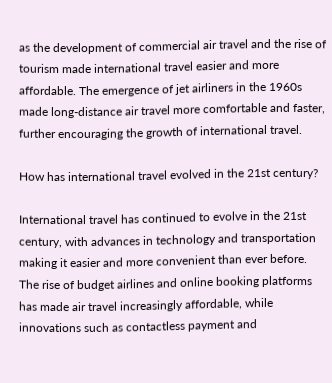as the development of commercial air travel and the rise of tourism made international travel easier and more affordable. The emergence of jet airliners in the 1960s made long-distance air travel more comfortable and faster, further encouraging the growth of international travel.

How has international travel evolved in the 21st century?

International travel has continued to evolve in the 21st century, with advances in technology and transportation making it easier and more convenient than ever before. The rise of budget airlines and online booking platforms has made air travel increasingly affordable, while innovations such as contactless payment and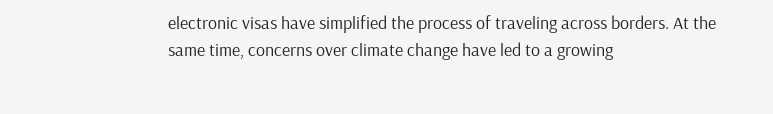electronic visas have simplified the process of traveling across borders. At the same time, concerns over climate change have led to a growing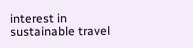interest in sustainable travel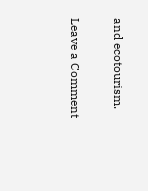and ecotourism.

Leave a Comment